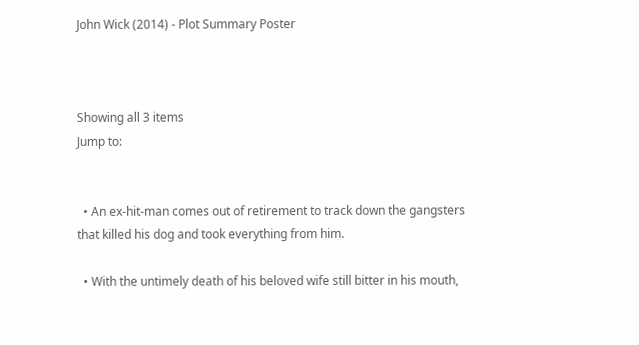John Wick (2014) - Plot Summary Poster



Showing all 3 items
Jump to:


  • An ex-hit-man comes out of retirement to track down the gangsters that killed his dog and took everything from him.

  • With the untimely death of his beloved wife still bitter in his mouth,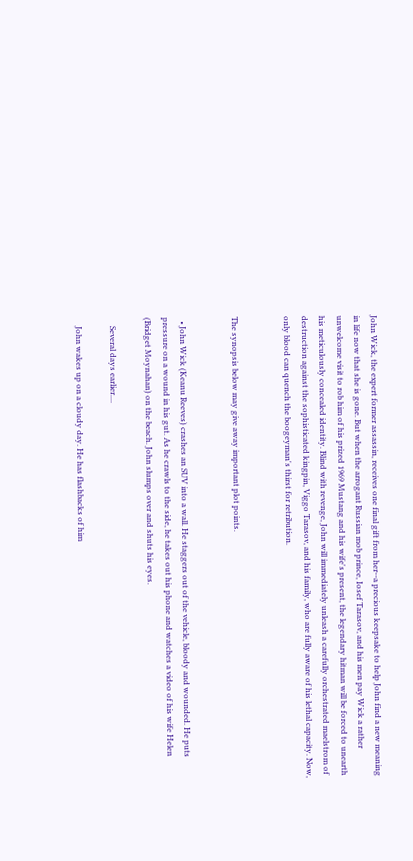John Wick, the expert former assassin, receives one final gift from her--a precious keepsake to help John find a new meaning in life now that she is gone. But when the arrogant Russian mob prince, Iosef Tarasov, and his men pay Wick a rather unwelcome visit to rob him of his prized 1969 Mustang and his wife's present, the legendary hitman will be forced to unearth his meticulously concealed identity. Blind with revenge, John will immediately unleash a carefully orchestrated maelstrom of destruction against the sophisticated kingpin, Viggo Tarasov, and his family, who are fully aware of his lethal capacity. Now, only blood can quench the boogeyman's thirst for retribution.


The synopsis below may give away important plot points.


  • John Wick (Keanu Reeves) crashes an SUV into a wall. He staggers out of the vehicle, bloody and wounded. He puts pressure on a wound in his gut. As he crawls to the side, he takes out his phone and watches a video of his wife Helen (Bridget Moynahan) on the beach. John slumps over and shuts his eyes.

    Several days earlier....

    John wakes up on a cloudy day. He has flashbacks of him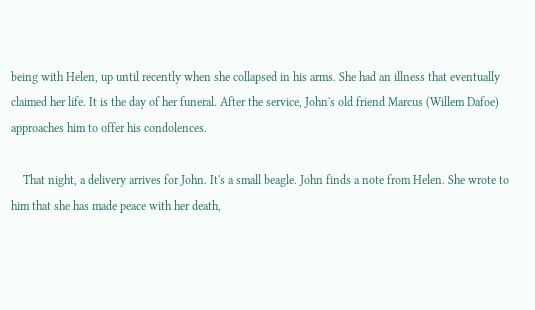being with Helen, up until recently when she collapsed in his arms. She had an illness that eventually claimed her life. It is the day of her funeral. After the service, John's old friend Marcus (Willem Dafoe) approaches him to offer his condolences.

    That night, a delivery arrives for John. It's a small beagle. John finds a note from Helen. She wrote to him that she has made peace with her death,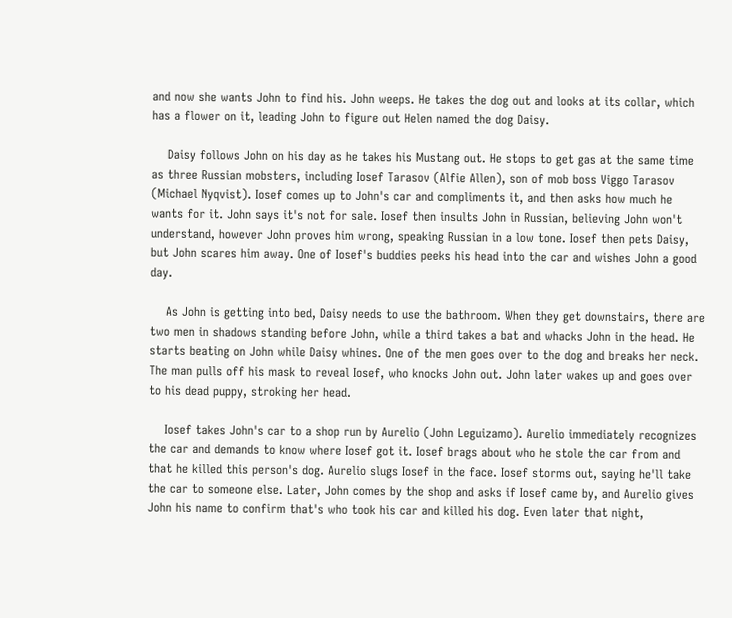and now she wants John to find his. John weeps. He takes the dog out and looks at its collar, which has a flower on it, leading John to figure out Helen named the dog Daisy.

    Daisy follows John on his day as he takes his Mustang out. He stops to get gas at the same time as three Russian mobsters, including Iosef Tarasov (Alfie Allen), son of mob boss Viggo Tarasov (Michael Nyqvist). Iosef comes up to John's car and compliments it, and then asks how much he wants for it. John says it's not for sale. Iosef then insults John in Russian, believing John won't understand, however John proves him wrong, speaking Russian in a low tone. Iosef then pets Daisy, but John scares him away. One of Iosef's buddies peeks his head into the car and wishes John a good day.

    As John is getting into bed, Daisy needs to use the bathroom. When they get downstairs, there are two men in shadows standing before John, while a third takes a bat and whacks John in the head. He starts beating on John while Daisy whines. One of the men goes over to the dog and breaks her neck. The man pulls off his mask to reveal Iosef, who knocks John out. John later wakes up and goes over to his dead puppy, stroking her head.

    Iosef takes John's car to a shop run by Aurelio (John Leguizamo). Aurelio immediately recognizes the car and demands to know where Iosef got it. Iosef brags about who he stole the car from and that he killed this person's dog. Aurelio slugs Iosef in the face. Iosef storms out, saying he'll take the car to someone else. Later, John comes by the shop and asks if Iosef came by, and Aurelio gives John his name to confirm that's who took his car and killed his dog. Even later that night,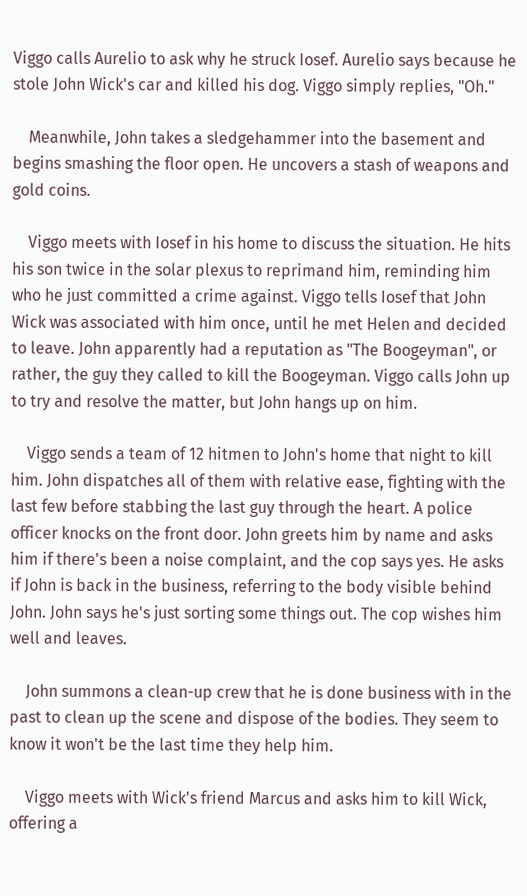Viggo calls Aurelio to ask why he struck Iosef. Aurelio says because he stole John Wick's car and killed his dog. Viggo simply replies, "Oh."

    Meanwhile, John takes a sledgehammer into the basement and begins smashing the floor open. He uncovers a stash of weapons and gold coins.

    Viggo meets with Iosef in his home to discuss the situation. He hits his son twice in the solar plexus to reprimand him, reminding him who he just committed a crime against. Viggo tells Iosef that John Wick was associated with him once, until he met Helen and decided to leave. John apparently had a reputation as "The Boogeyman", or rather, the guy they called to kill the Boogeyman. Viggo calls John up to try and resolve the matter, but John hangs up on him.

    Viggo sends a team of 12 hitmen to John's home that night to kill him. John dispatches all of them with relative ease, fighting with the last few before stabbing the last guy through the heart. A police officer knocks on the front door. John greets him by name and asks him if there's been a noise complaint, and the cop says yes. He asks if John is back in the business, referring to the body visible behind John. John says he's just sorting some things out. The cop wishes him well and leaves.

    John summons a clean-up crew that he is done business with in the past to clean up the scene and dispose of the bodies. They seem to know it won't be the last time they help him.

    Viggo meets with Wick's friend Marcus and asks him to kill Wick, offering a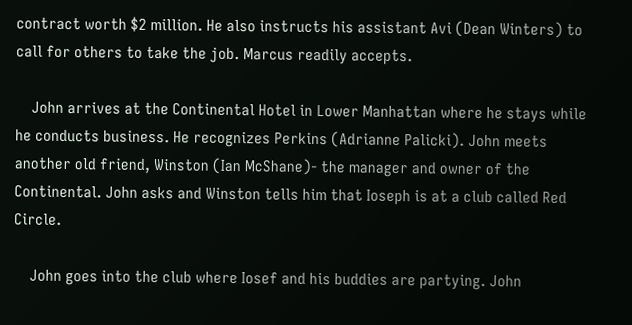contract worth $2 million. He also instructs his assistant Avi (Dean Winters) to call for others to take the job. Marcus readily accepts.

    John arrives at the Continental Hotel in Lower Manhattan where he stays while he conducts business. He recognizes Perkins (Adrianne Palicki). John meets another old friend, Winston (Ian McShane)- the manager and owner of the Continental. John asks and Winston tells him that Ioseph is at a club called Red Circle.

    John goes into the club where Iosef and his buddies are partying. John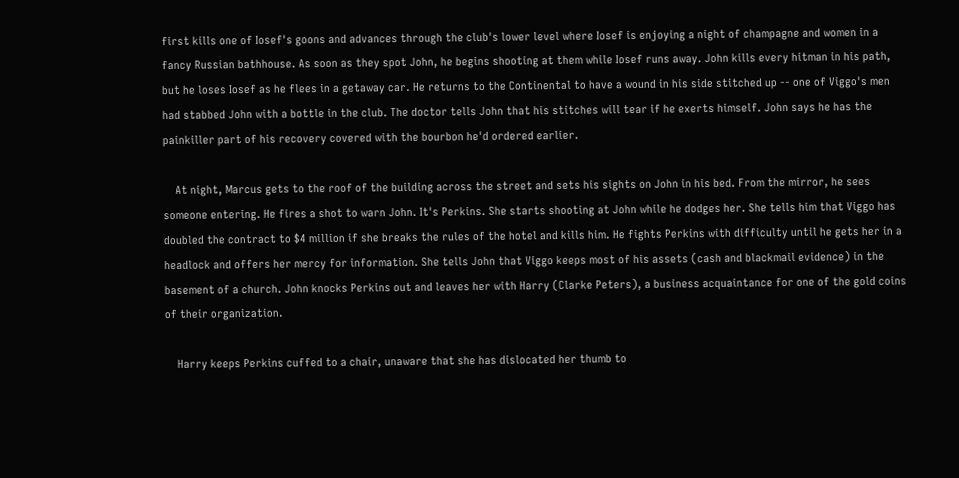first kills one of Iosef's goons and advances through the club's lower level where Iosef is enjoying a night of champagne and women in a fancy Russian bathhouse. As soon as they spot John, he begins shooting at them while Iosef runs away. John kills every hitman in his path, but he loses Iosef as he flees in a getaway car. He returns to the Continental to have a wound in his side stitched up -- one of Viggo's men had stabbed John with a bottle in the club. The doctor tells John that his stitches will tear if he exerts himself. John says he has the painkiller part of his recovery covered with the bourbon he'd ordered earlier.

    At night, Marcus gets to the roof of the building across the street and sets his sights on John in his bed. From the mirror, he sees someone entering. He fires a shot to warn John. It's Perkins. She starts shooting at John while he dodges her. She tells him that Viggo has doubled the contract to $4 million if she breaks the rules of the hotel and kills him. He fights Perkins with difficulty until he gets her in a headlock and offers her mercy for information. She tells John that Viggo keeps most of his assets (cash and blackmail evidence) in the basement of a church. John knocks Perkins out and leaves her with Harry (Clarke Peters), a business acquaintance for one of the gold coins of their organization.

    Harry keeps Perkins cuffed to a chair, unaware that she has dislocated her thumb to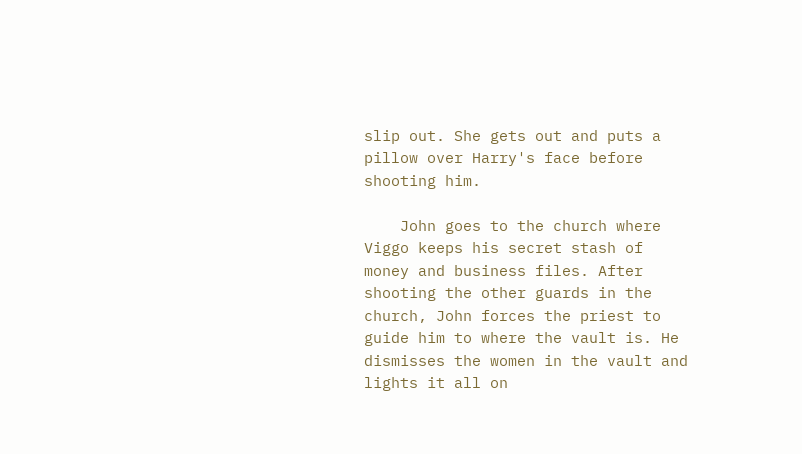slip out. She gets out and puts a pillow over Harry's face before shooting him.

    John goes to the church where Viggo keeps his secret stash of money and business files. After shooting the other guards in the church, John forces the priest to guide him to where the vault is. He dismisses the women in the vault and lights it all on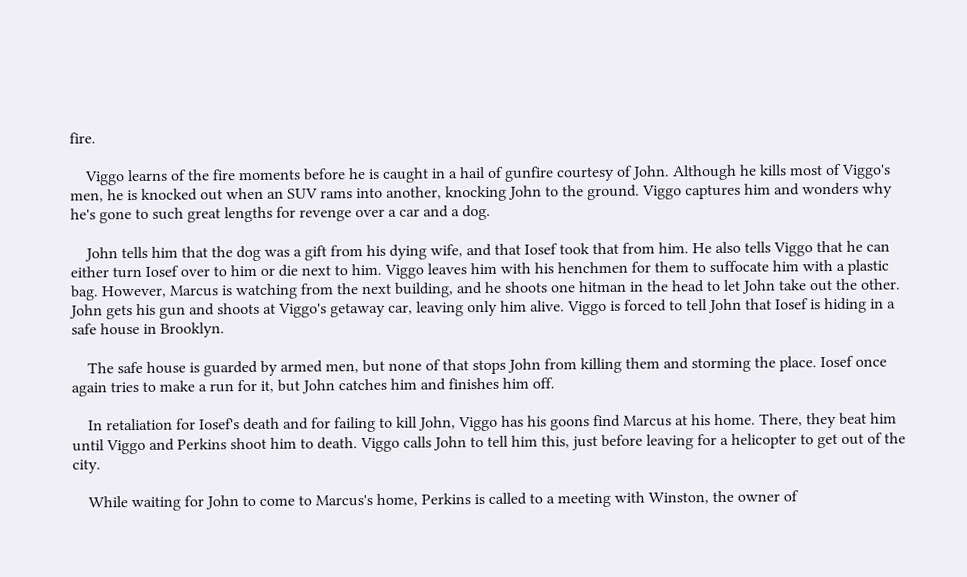fire.

    Viggo learns of the fire moments before he is caught in a hail of gunfire courtesy of John. Although he kills most of Viggo's men, he is knocked out when an SUV rams into another, knocking John to the ground. Viggo captures him and wonders why he's gone to such great lengths for revenge over a car and a dog.

    John tells him that the dog was a gift from his dying wife, and that Iosef took that from him. He also tells Viggo that he can either turn Iosef over to him or die next to him. Viggo leaves him with his henchmen for them to suffocate him with a plastic bag. However, Marcus is watching from the next building, and he shoots one hitman in the head to let John take out the other. John gets his gun and shoots at Viggo's getaway car, leaving only him alive. Viggo is forced to tell John that Iosef is hiding in a safe house in Brooklyn.

    The safe house is guarded by armed men, but none of that stops John from killing them and storming the place. Iosef once again tries to make a run for it, but John catches him and finishes him off.

    In retaliation for Iosef's death and for failing to kill John, Viggo has his goons find Marcus at his home. There, they beat him until Viggo and Perkins shoot him to death. Viggo calls John to tell him this, just before leaving for a helicopter to get out of the city.

    While waiting for John to come to Marcus's home, Perkins is called to a meeting with Winston, the owner of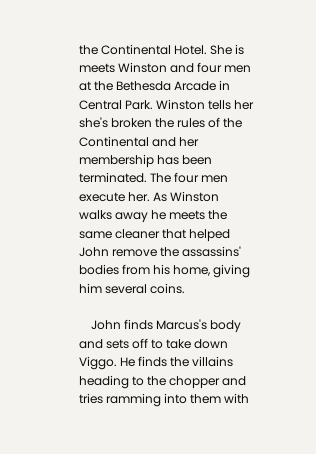the Continental Hotel. She is meets Winston and four men at the Bethesda Arcade in Central Park. Winston tells her she's broken the rules of the Continental and her membership has been terminated. The four men execute her. As Winston walks away he meets the same cleaner that helped John remove the assassins' bodies from his home, giving him several coins.

    John finds Marcus's body and sets off to take down Viggo. He finds the villains heading to the chopper and tries ramming into them with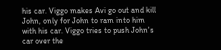his car. Viggo makes Avi go out and kill John, only for John to ram into him with his car. Viggo tries to push John's car over the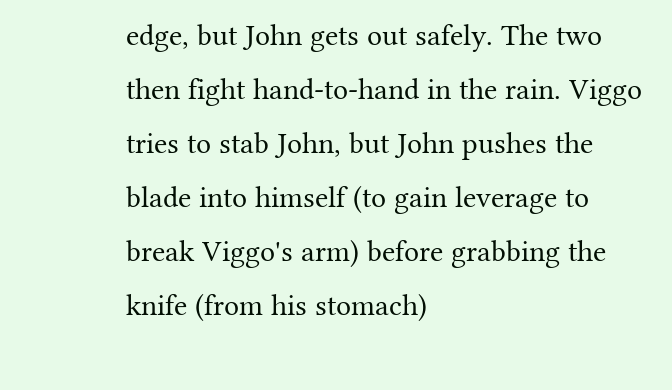edge, but John gets out safely. The two then fight hand-to-hand in the rain. Viggo tries to stab John, but John pushes the blade into himself (to gain leverage to break Viggo's arm) before grabbing the knife (from his stomach)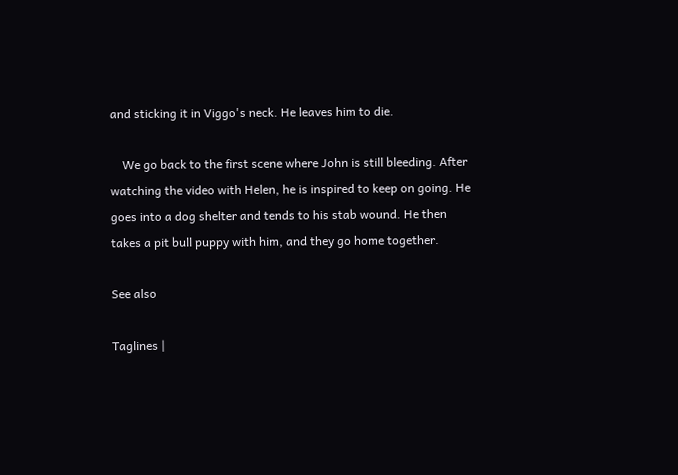and sticking it in Viggo's neck. He leaves him to die.

    We go back to the first scene where John is still bleeding. After watching the video with Helen, he is inspired to keep on going. He goes into a dog shelter and tends to his stab wound. He then takes a pit bull puppy with him, and they go home together.

See also

Taglines |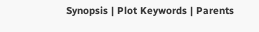Synopsis | Plot Keywords | Parents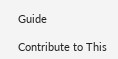Guide

Contribute to This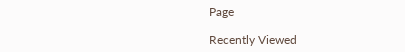Page

Recently Viewed